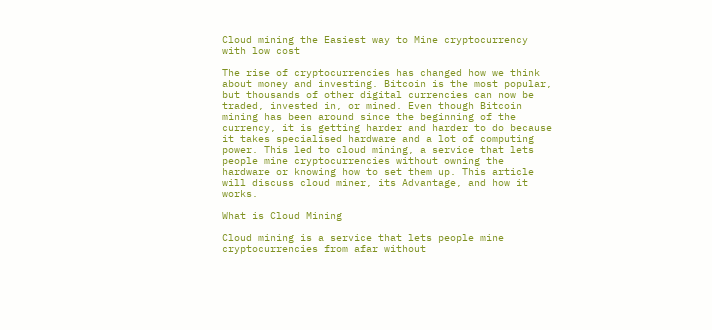Cloud mining the Easiest way to Mine cryptocurrency with low cost

The rise of cryptocurrencies has changed how we think about money and investing. Bitcoin is the most popular, but thousands of other digital currencies can now be traded, invested in, or mined. Even though Bitcoin mining has been around since the beginning of the currency, it is getting harder and harder to do because it takes specialised hardware and a lot of computing power. This led to cloud mining, a service that lets people mine cryptocurrencies without owning the hardware or knowing how to set them up. This article will discuss cloud miner, its Advantage, and how it works.

What is Cloud Mining

Cloud mining is a service that lets people mine cryptocurrencies from afar without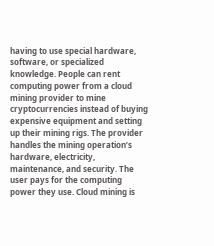having to use special hardware, software, or specialized knowledge. People can rent computing power from a cloud mining provider to mine cryptocurrencies instead of buying expensive equipment and setting up their mining rigs. The provider handles the mining operation’s hardware, electricity, maintenance, and security. The user pays for the computing power they use. Cloud mining is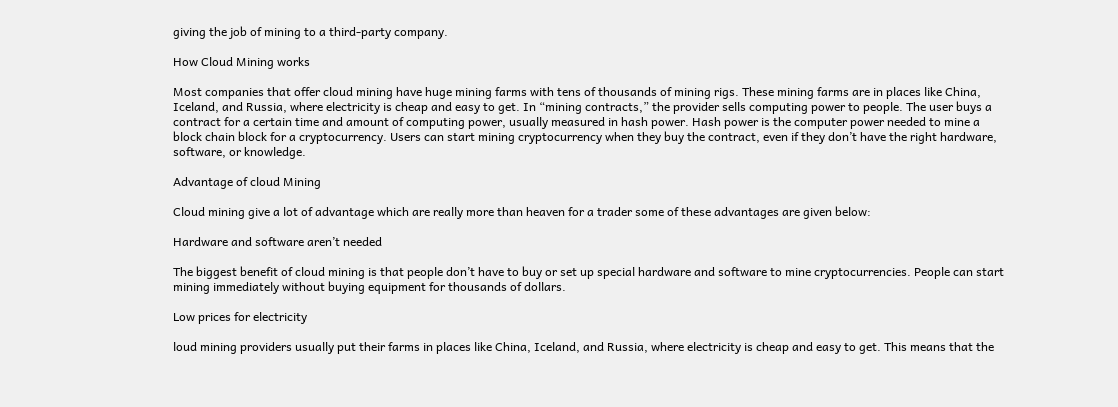giving the job of mining to a third-party company.

How Cloud Mining works

Most companies that offer cloud mining have huge mining farms with tens of thousands of mining rigs. These mining farms are in places like China, Iceland, and Russia, where electricity is cheap and easy to get. In “mining contracts,” the provider sells computing power to people. The user buys a contract for a certain time and amount of computing power, usually measured in hash power. Hash power is the computer power needed to mine a block chain block for a cryptocurrency. Users can start mining cryptocurrency when they buy the contract, even if they don’t have the right hardware, software, or knowledge.

Advantage of cloud Mining

Cloud mining give a lot of advantage which are really more than heaven for a trader some of these advantages are given below:

Hardware and software aren’t needed

The biggest benefit of cloud mining is that people don’t have to buy or set up special hardware and software to mine cryptocurrencies. People can start mining immediately without buying equipment for thousands of dollars.

Low prices for electricity

loud mining providers usually put their farms in places like China, Iceland, and Russia, where electricity is cheap and easy to get. This means that the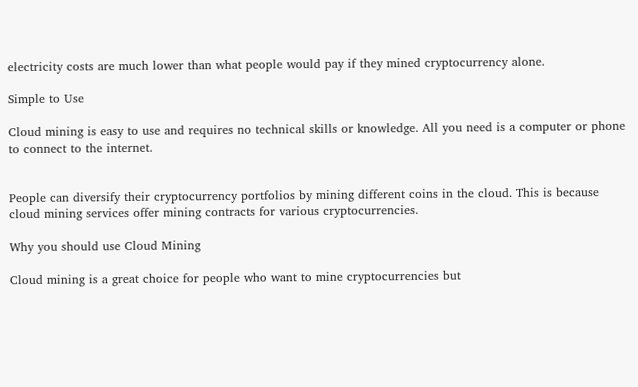electricity costs are much lower than what people would pay if they mined cryptocurrency alone.

Simple to Use

Cloud mining is easy to use and requires no technical skills or knowledge. All you need is a computer or phone to connect to the internet.


People can diversify their cryptocurrency portfolios by mining different coins in the cloud. This is because cloud mining services offer mining contracts for various cryptocurrencies.

Why you should use Cloud Mining

Cloud mining is a great choice for people who want to mine cryptocurrencies but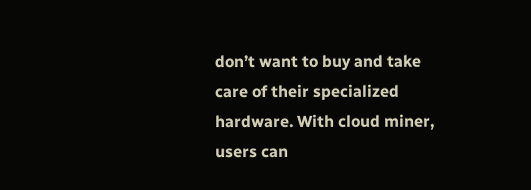don’t want to buy and take care of their specialized hardware. With cloud miner, users can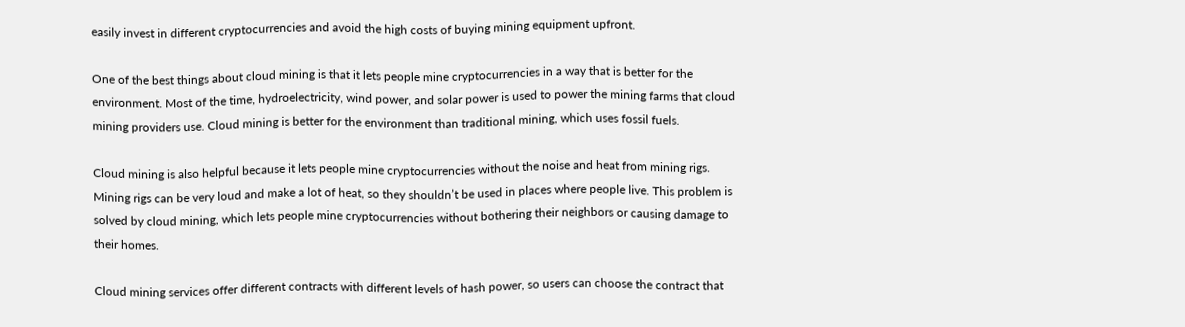easily invest in different cryptocurrencies and avoid the high costs of buying mining equipment upfront.

One of the best things about cloud mining is that it lets people mine cryptocurrencies in a way that is better for the environment. Most of the time, hydroelectricity, wind power, and solar power is used to power the mining farms that cloud mining providers use. Cloud mining is better for the environment than traditional mining, which uses fossil fuels.

Cloud mining is also helpful because it lets people mine cryptocurrencies without the noise and heat from mining rigs. Mining rigs can be very loud and make a lot of heat, so they shouldn’t be used in places where people live. This problem is solved by cloud mining, which lets people mine cryptocurrencies without bothering their neighbors or causing damage to their homes.

Cloud mining services offer different contracts with different levels of hash power, so users can choose the contract that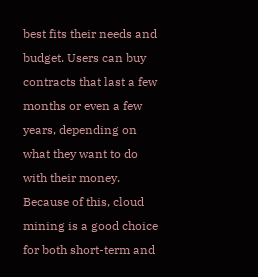best fits their needs and budget. Users can buy contracts that last a few months or even a few years, depending on what they want to do with their money. Because of this, cloud mining is a good choice for both short-term and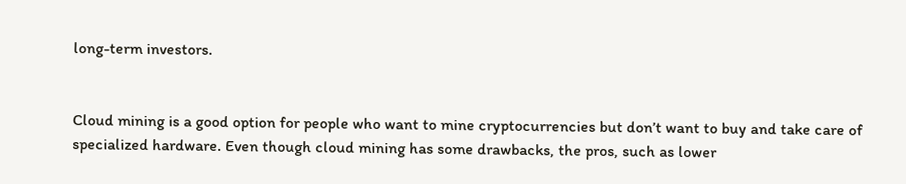long-term investors.


Cloud mining is a good option for people who want to mine cryptocurrencies but don’t want to buy and take care of specialized hardware. Even though cloud mining has some drawbacks, the pros, such as lower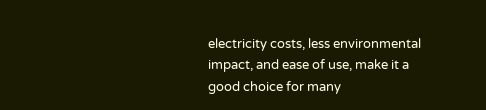electricity costs, less environmental impact, and ease of use, make it a good choice for many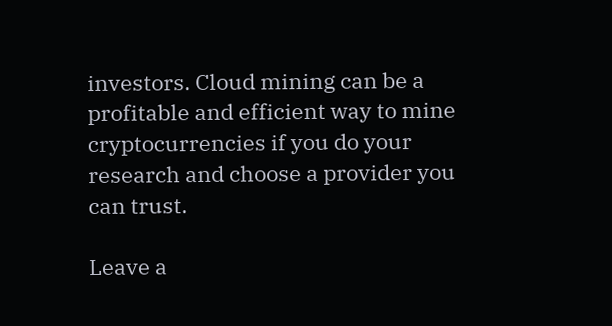investors. Cloud mining can be a profitable and efficient way to mine cryptocurrencies if you do your research and choose a provider you can trust.

Leave a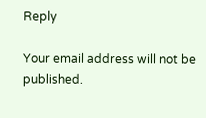Reply

Your email address will not be published.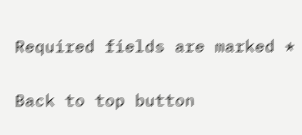Required fields are marked *

Back to top button